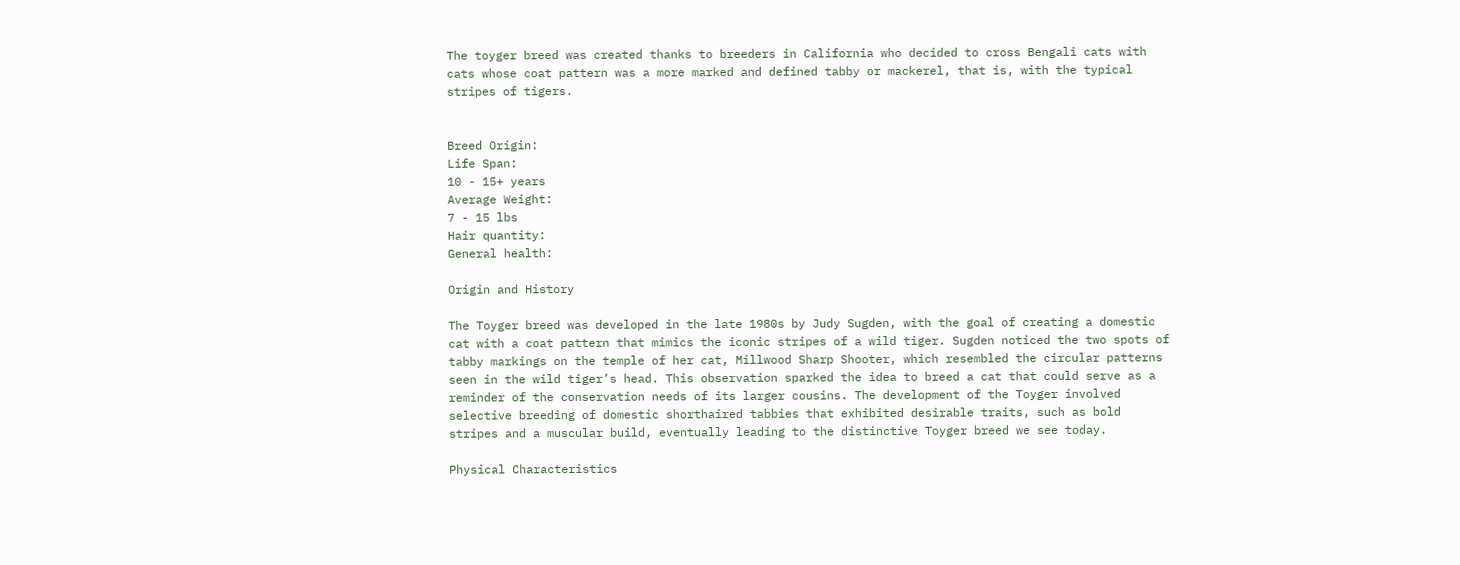The toyger breed was created thanks to breeders in California who decided to cross Bengali cats with cats whose coat pattern was a more marked and defined tabby or mackerel, that is, with the typical stripes of tigers.


Breed Origin:
Life Span:
10 - 15+ years
Average Weight:
7 - 15 lbs
Hair quantity:
General health:

Origin and History

The Toyger breed was developed in the late 1980s by Judy Sugden, with the goal of creating a domestic cat with a coat pattern that mimics the iconic stripes of a wild tiger. Sugden noticed the two spots of tabby markings on the temple of her cat, Millwood Sharp Shooter, which resembled the circular patterns seen in the wild tiger’s head. This observation sparked the idea to breed a cat that could serve as a reminder of the conservation needs of its larger cousins. The development of the Toyger involved selective breeding of domestic shorthaired tabbies that exhibited desirable traits, such as bold stripes and a muscular build, eventually leading to the distinctive Toyger breed we see today.

Physical Characteristics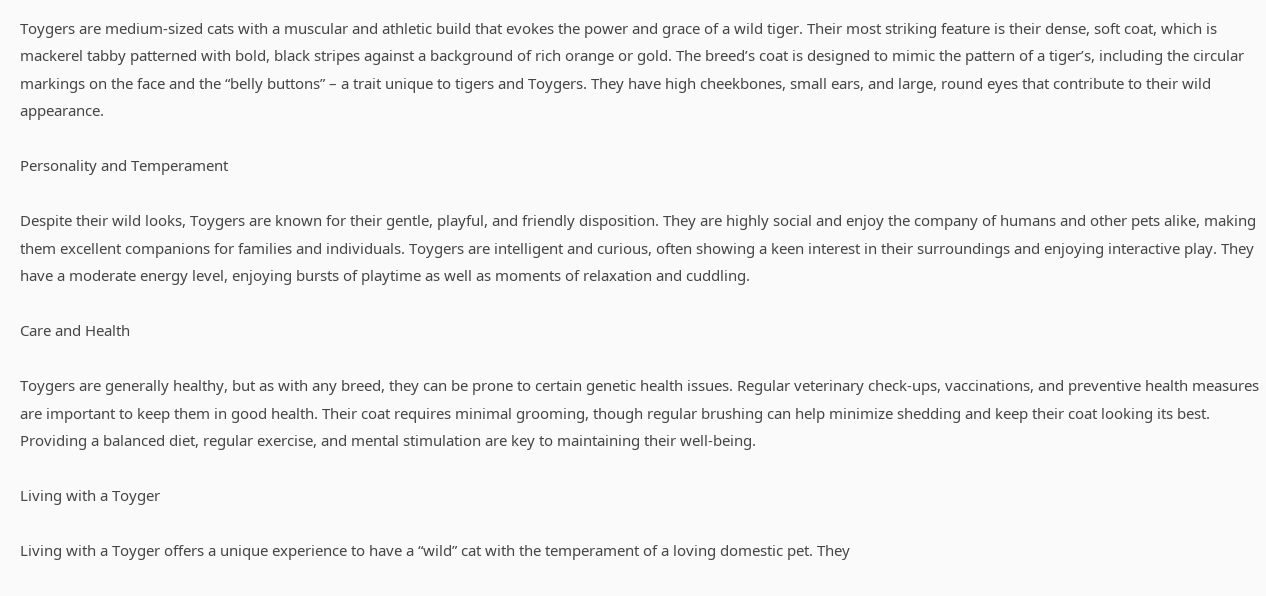Toygers are medium-sized cats with a muscular and athletic build that evokes the power and grace of a wild tiger. Their most striking feature is their dense, soft coat, which is mackerel tabby patterned with bold, black stripes against a background of rich orange or gold. The breed’s coat is designed to mimic the pattern of a tiger’s, including the circular markings on the face and the “belly buttons” – a trait unique to tigers and Toygers. They have high cheekbones, small ears, and large, round eyes that contribute to their wild appearance.

Personality and Temperament

Despite their wild looks, Toygers are known for their gentle, playful, and friendly disposition. They are highly social and enjoy the company of humans and other pets alike, making them excellent companions for families and individuals. Toygers are intelligent and curious, often showing a keen interest in their surroundings and enjoying interactive play. They have a moderate energy level, enjoying bursts of playtime as well as moments of relaxation and cuddling.

Care and Health

Toygers are generally healthy, but as with any breed, they can be prone to certain genetic health issues. Regular veterinary check-ups, vaccinations, and preventive health measures are important to keep them in good health. Their coat requires minimal grooming, though regular brushing can help minimize shedding and keep their coat looking its best. Providing a balanced diet, regular exercise, and mental stimulation are key to maintaining their well-being.

Living with a Toyger

Living with a Toyger offers a unique experience to have a “wild” cat with the temperament of a loving domestic pet. They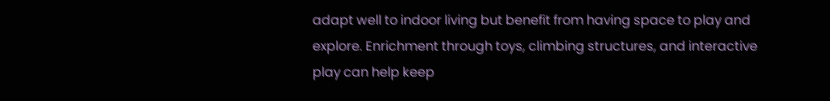adapt well to indoor living but benefit from having space to play and explore. Enrichment through toys, climbing structures, and interactive play can help keep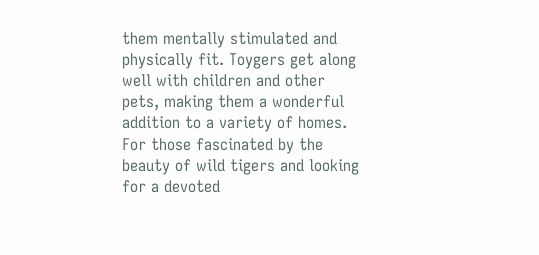them mentally stimulated and physically fit. Toygers get along well with children and other pets, making them a wonderful addition to a variety of homes. For those fascinated by the beauty of wild tigers and looking for a devoted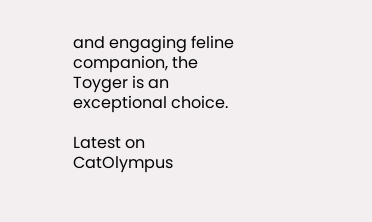and engaging feline companion, the Toyger is an exceptional choice.

Latest on CatOlympus